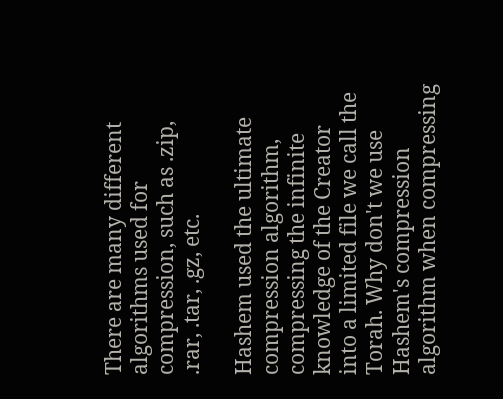There are many different algorithms used for compression, such as .zip, .rar, .tar, .gz, etc.

Hashem used the ultimate compression algorithm, compressing the infinite knowledge of the Creator into a limited file we call the Torah. Why don't we use Hashem's compression algorithm when compressing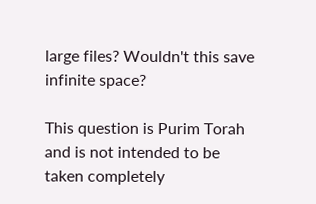large files? Wouldn't this save infinite space?

This question is Purim Torah and is not intended to be taken completely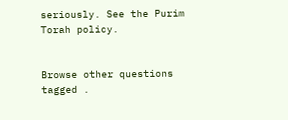seriously. See the Purim Torah policy.


Browse other questions tagged .